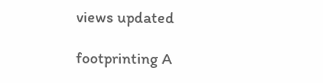views updated

footprinting A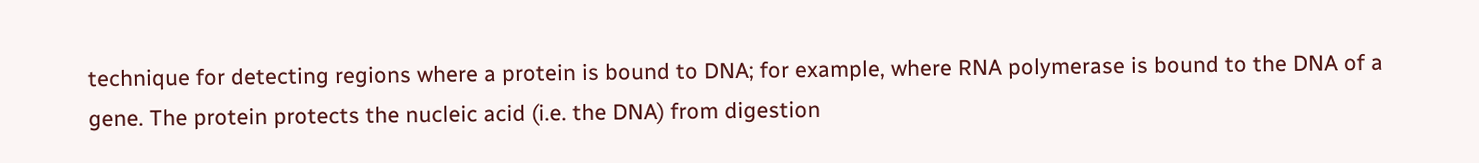technique for detecting regions where a protein is bound to DNA; for example, where RNA polymerase is bound to the DNA of a gene. The protein protects the nucleic acid (i.e. the DNA) from digestion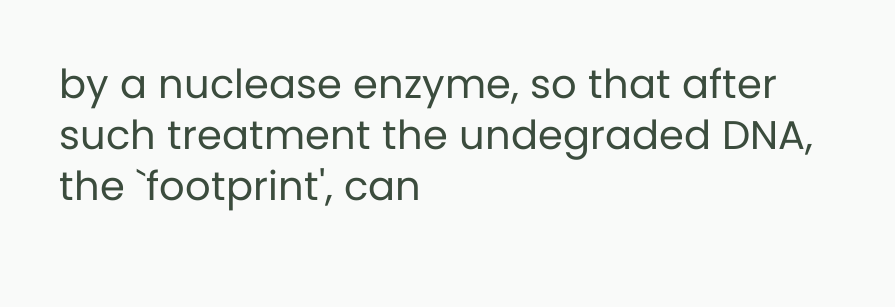by a nuclease enzyme, so that after such treatment the undegraded DNA, the `footprint', can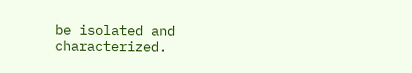be isolated and characterized.